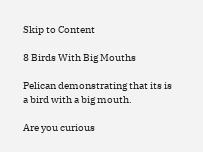Skip to Content

8 Birds With Big Mouths

Pelican demonstrating that its is a bird with a big mouth.

Are you curious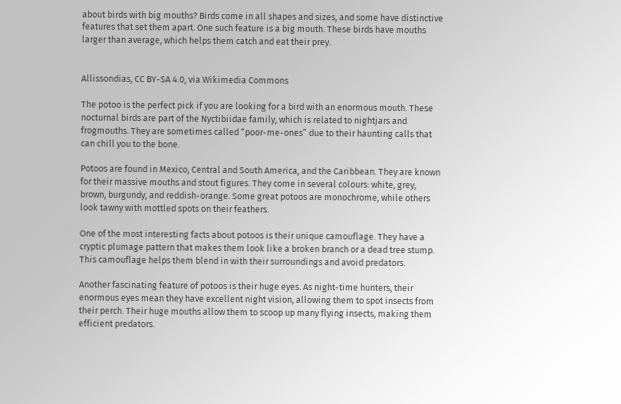about birds with big mouths? Birds come in all shapes and sizes, and some have distinctive features that set them apart. One such feature is a big mouth. These birds have mouths larger than average, which helps them catch and eat their prey.


Allissondias, CC BY-SA 4.0, via Wikimedia Commons

The potoo is the perfect pick if you are looking for a bird with an enormous mouth. These nocturnal birds are part of the Nyctibiidae family, which is related to nightjars and frogmouths. They are sometimes called “poor-me-ones” due to their haunting calls that can chill you to the bone.

Potoos are found in Mexico, Central and South America, and the Caribbean. They are known for their massive mouths and stout figures. They come in several colours: white, grey, brown, burgundy, and reddish-orange. Some great potoos are monochrome, while others look tawny with mottled spots on their feathers.

One of the most interesting facts about potoos is their unique camouflage. They have a cryptic plumage pattern that makes them look like a broken branch or a dead tree stump. This camouflage helps them blend in with their surroundings and avoid predators.

Another fascinating feature of potoos is their huge eyes. As night-time hunters, their enormous eyes mean they have excellent night vision, allowing them to spot insects from their perch. Their huge mouths allow them to scoop up many flying insects, making them efficient predators.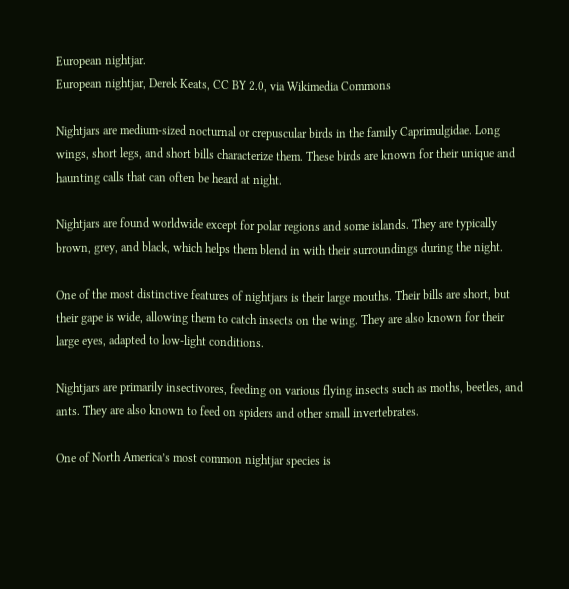European nightjar.
European nightjar, Derek Keats, CC BY 2.0, via Wikimedia Commons

Nightjars are medium-sized nocturnal or crepuscular birds in the family Caprimulgidae. Long wings, short legs, and short bills characterize them. These birds are known for their unique and haunting calls that can often be heard at night.

Nightjars are found worldwide except for polar regions and some islands. They are typically brown, grey, and black, which helps them blend in with their surroundings during the night.

One of the most distinctive features of nightjars is their large mouths. Their bills are short, but their gape is wide, allowing them to catch insects on the wing. They are also known for their large eyes, adapted to low-light conditions.

Nightjars are primarily insectivores, feeding on various flying insects such as moths, beetles, and ants. They are also known to feed on spiders and other small invertebrates.

One of North America’s most common nightjar species is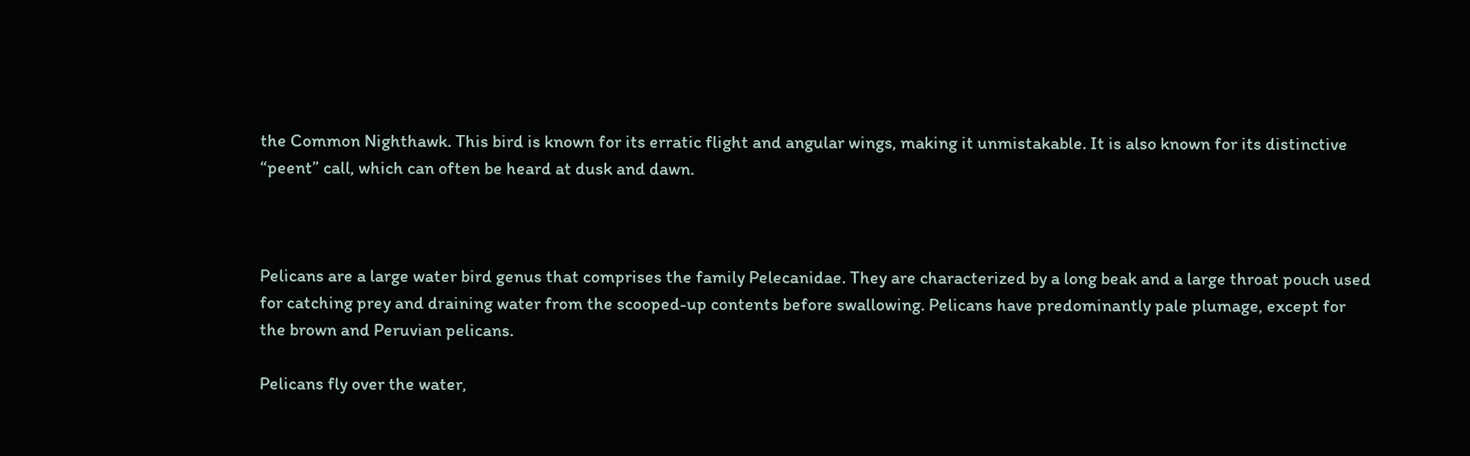the Common Nighthawk. This bird is known for its erratic flight and angular wings, making it unmistakable. It is also known for its distinctive “peent” call, which can often be heard at dusk and dawn.



Pelicans are a large water bird genus that comprises the family Pelecanidae. They are characterized by a long beak and a large throat pouch used for catching prey and draining water from the scooped-up contents before swallowing. Pelicans have predominantly pale plumage, except for the brown and Peruvian pelicans.

Pelicans fly over the water,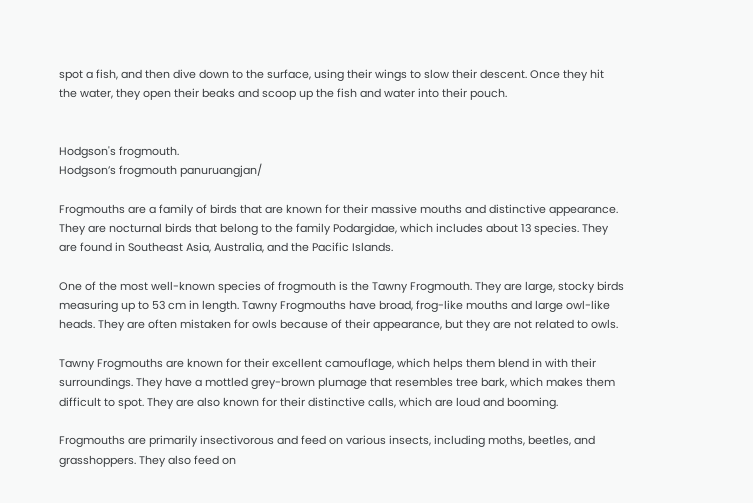spot a fish, and then dive down to the surface, using their wings to slow their descent. Once they hit the water, they open their beaks and scoop up the fish and water into their pouch.


Hodgson's frogmouth.
Hodgson’s frogmouth panuruangjan/

Frogmouths are a family of birds that are known for their massive mouths and distinctive appearance. They are nocturnal birds that belong to the family Podargidae, which includes about 13 species. They are found in Southeast Asia, Australia, and the Pacific Islands.

One of the most well-known species of frogmouth is the Tawny Frogmouth. They are large, stocky birds measuring up to 53 cm in length. Tawny Frogmouths have broad, frog-like mouths and large owl-like heads. They are often mistaken for owls because of their appearance, but they are not related to owls.

Tawny Frogmouths are known for their excellent camouflage, which helps them blend in with their surroundings. They have a mottled grey-brown plumage that resembles tree bark, which makes them difficult to spot. They are also known for their distinctive calls, which are loud and booming.

Frogmouths are primarily insectivorous and feed on various insects, including moths, beetles, and grasshoppers. They also feed on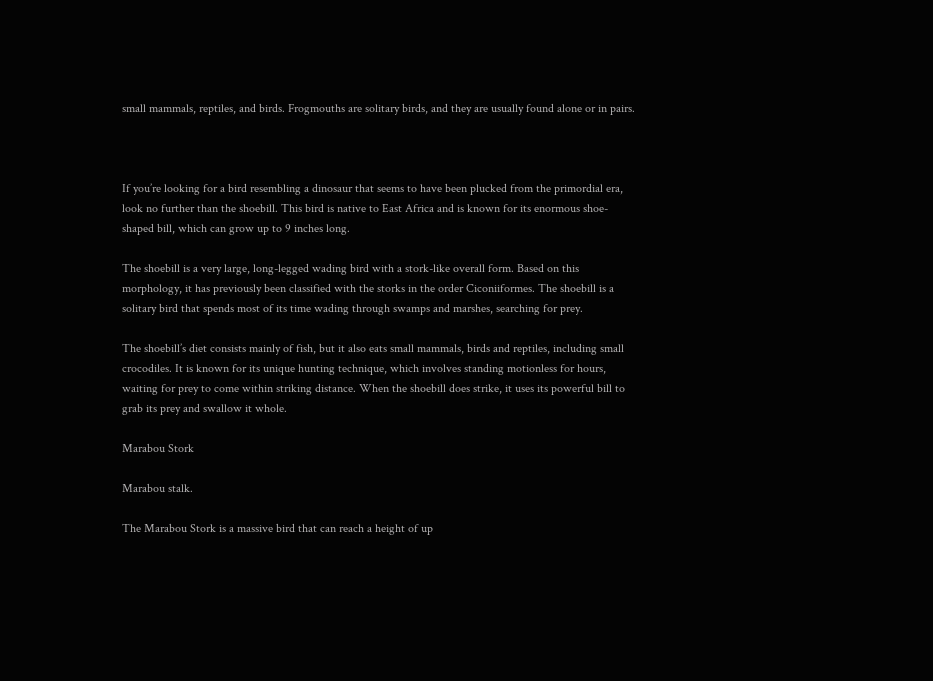small mammals, reptiles, and birds. Frogmouths are solitary birds, and they are usually found alone or in pairs.



If you’re looking for a bird resembling a dinosaur that seems to have been plucked from the primordial era, look no further than the shoebill. This bird is native to East Africa and is known for its enormous shoe-shaped bill, which can grow up to 9 inches long.

The shoebill is a very large, long-legged wading bird with a stork-like overall form. Based on this morphology, it has previously been classified with the storks in the order Ciconiiformes. The shoebill is a solitary bird that spends most of its time wading through swamps and marshes, searching for prey.

The shoebill’s diet consists mainly of fish, but it also eats small mammals, birds and reptiles, including small crocodiles. It is known for its unique hunting technique, which involves standing motionless for hours, waiting for prey to come within striking distance. When the shoebill does strike, it uses its powerful bill to grab its prey and swallow it whole.

Marabou Stork

Marabou stalk.

The Marabou Stork is a massive bird that can reach a height of up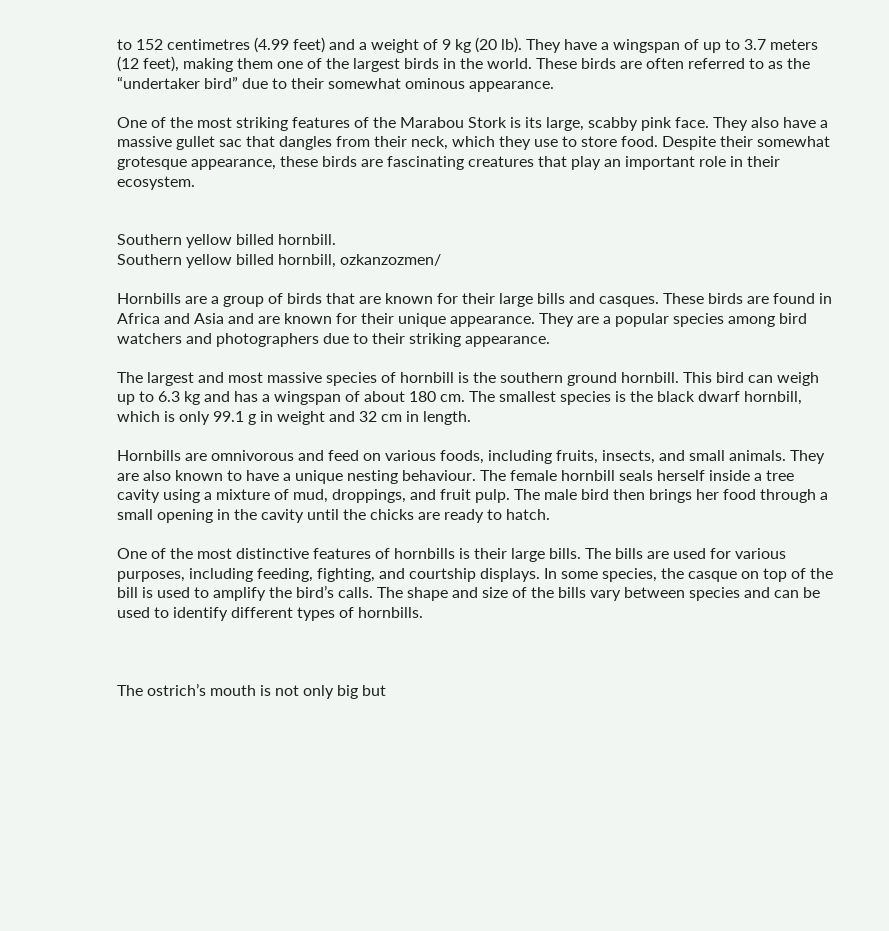to 152 centimetres (4.99 feet) and a weight of 9 kg (20 lb). They have a wingspan of up to 3.7 meters (12 feet), making them one of the largest birds in the world. These birds are often referred to as the “undertaker bird” due to their somewhat ominous appearance.

One of the most striking features of the Marabou Stork is its large, scabby pink face. They also have a massive gullet sac that dangles from their neck, which they use to store food. Despite their somewhat grotesque appearance, these birds are fascinating creatures that play an important role in their ecosystem.


Southern yellow billed hornbill.
Southern yellow billed hornbill, ozkanzozmen/

Hornbills are a group of birds that are known for their large bills and casques. These birds are found in Africa and Asia and are known for their unique appearance. They are a popular species among bird watchers and photographers due to their striking appearance.

The largest and most massive species of hornbill is the southern ground hornbill. This bird can weigh up to 6.3 kg and has a wingspan of about 180 cm. The smallest species is the black dwarf hornbill, which is only 99.1 g in weight and 32 cm in length.

Hornbills are omnivorous and feed on various foods, including fruits, insects, and small animals. They are also known to have a unique nesting behaviour. The female hornbill seals herself inside a tree cavity using a mixture of mud, droppings, and fruit pulp. The male bird then brings her food through a small opening in the cavity until the chicks are ready to hatch.

One of the most distinctive features of hornbills is their large bills. The bills are used for various purposes, including feeding, fighting, and courtship displays. In some species, the casque on top of the bill is used to amplify the bird’s calls. The shape and size of the bills vary between species and can be used to identify different types of hornbills.



The ostrich’s mouth is not only big but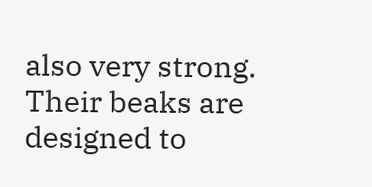also very strong. Their beaks are designed to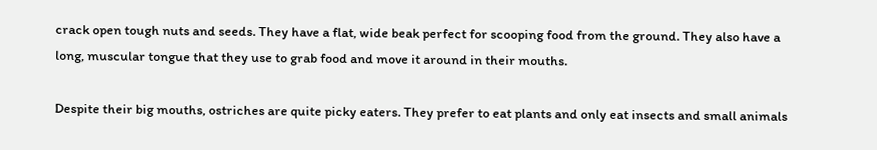crack open tough nuts and seeds. They have a flat, wide beak perfect for scooping food from the ground. They also have a long, muscular tongue that they use to grab food and move it around in their mouths.

Despite their big mouths, ostriches are quite picky eaters. They prefer to eat plants and only eat insects and small animals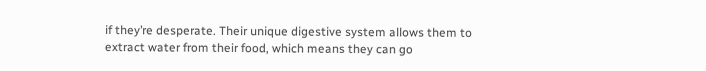if they’re desperate. Their unique digestive system allows them to extract water from their food, which means they can go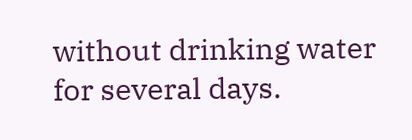without drinking water for several days.